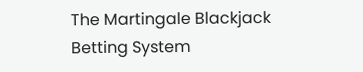The Martingale Blackjack Betting System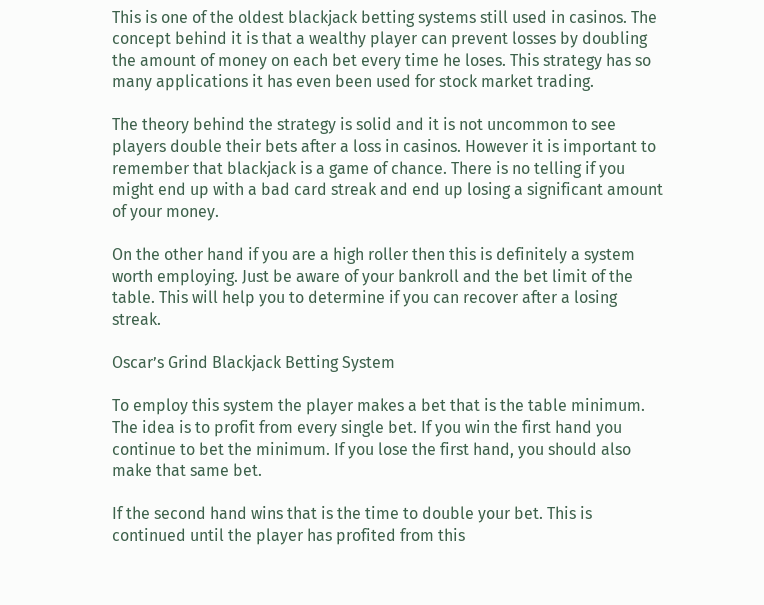This is one of the oldest blackjack betting systems still used in casinos. The concept behind it is that a wealthy player can prevent losses by doubling the amount of money on each bet every time he loses. This strategy has so many applications it has even been used for stock market trading.

The theory behind the strategy is solid and it is not uncommon to see players double their bets after a loss in casinos. However it is important to remember that blackjack is a game of chance. There is no telling if you might end up with a bad card streak and end up losing a significant amount of your money.

On the other hand if you are a high roller then this is definitely a system worth employing. Just be aware of your bankroll and the bet limit of the table. This will help you to determine if you can recover after a losing streak.

Oscar’s Grind Blackjack Betting System

To employ this system the player makes a bet that is the table minimum. The idea is to profit from every single bet. If you win the first hand you continue to bet the minimum. If you lose the first hand, you should also make that same bet.

If the second hand wins that is the time to double your bet. This is continued until the player has profited from this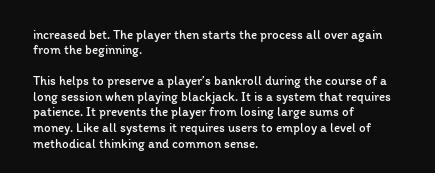increased bet. The player then starts the process all over again from the beginning.

This helps to preserve a player’s bankroll during the course of a long session when playing blackjack. It is a system that requires patience. It prevents the player from losing large sums of money. Like all systems it requires users to employ a level of methodical thinking and common sense.